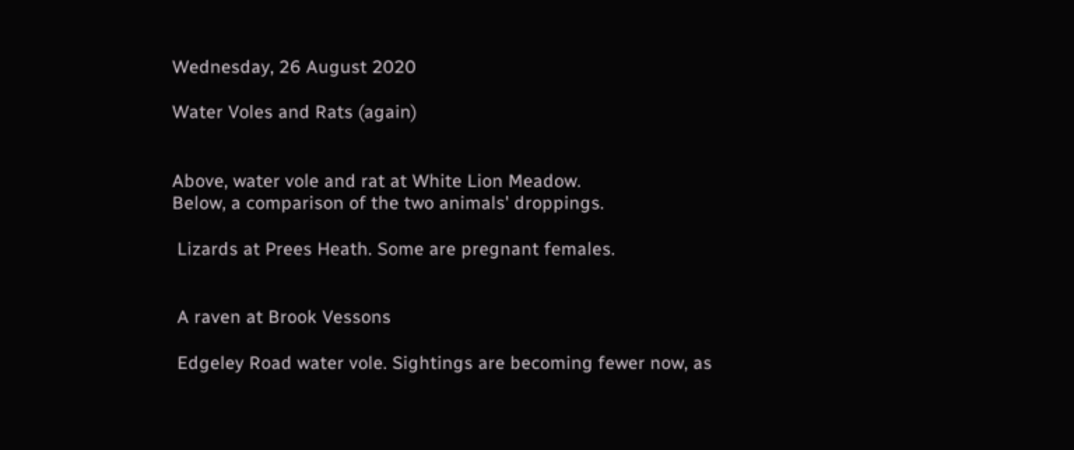Wednesday, 26 August 2020

Water Voles and Rats (again)


Above, water vole and rat at White Lion Meadow.
Below, a comparison of the two animals' droppings.

 Lizards at Prees Heath. Some are pregnant females.


 A raven at Brook Vessons

 Edgeley Road water vole. Sightings are becoming fewer now, as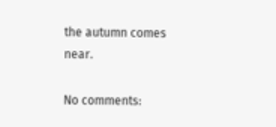the autumn comes near.

No comments: